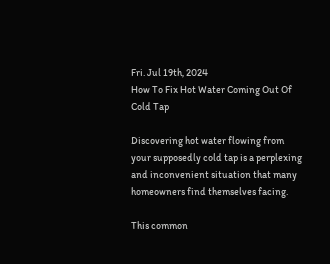Fri. Jul 19th, 2024
How To Fix Hot Water Coming Out Of Cold Tap

Discovering hot water flowing from your supposedly cold tap is a perplexing and inconvenient situation that many homeowners find themselves facing.

This common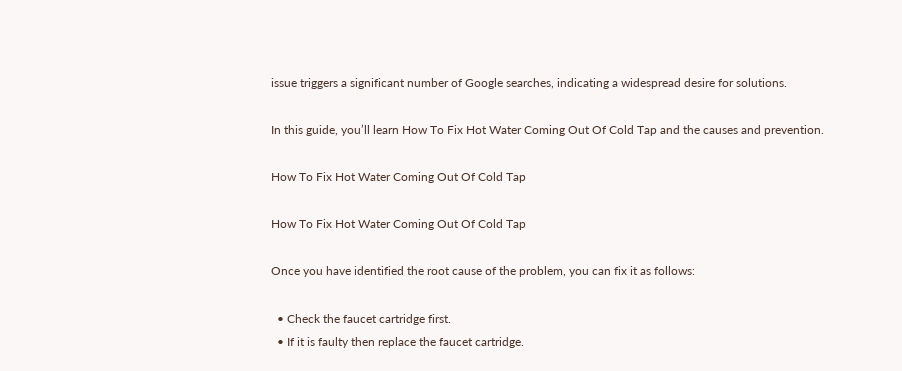issue triggers a significant number of Google searches, indicating a widespread desire for solutions.

In this guide, you’ll learn How To Fix Hot Water Coming Out Of Cold Tap and the causes and prevention.

How To Fix Hot Water Coming Out Of Cold Tap

How To Fix Hot Water Coming Out Of Cold Tap

Once you have identified the root cause of the problem, you can fix it as follows:

  • Check the faucet cartridge first.
  • If it is faulty then replace the faucet cartridge.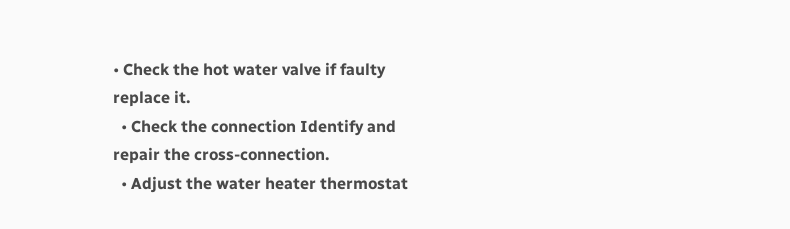• Check the hot water valve if faulty replace it.
  • Check the connection Identify and repair the cross-connection.
  • Adjust the water heater thermostat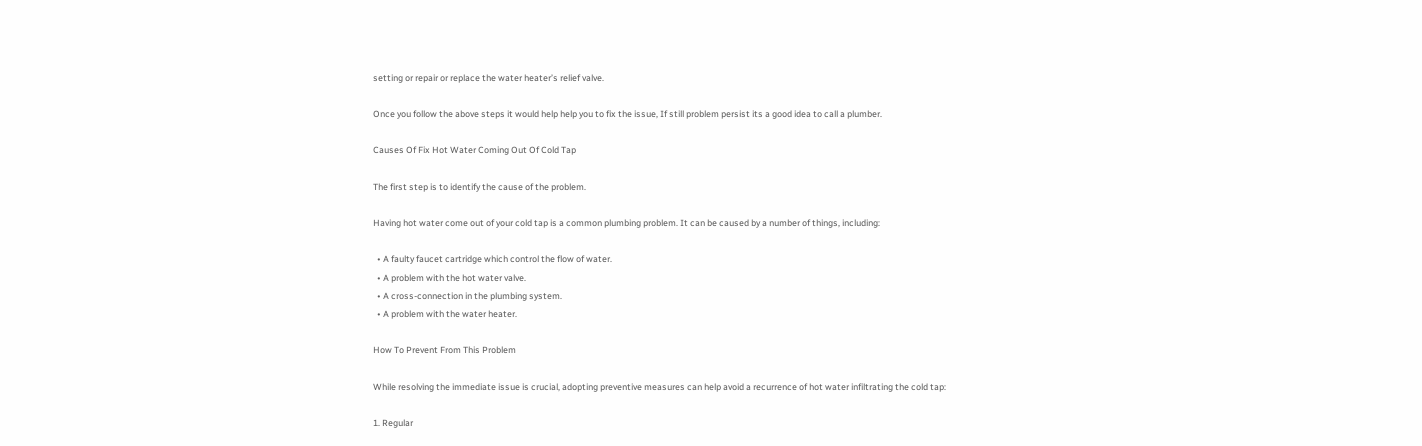setting or repair or replace the water heater’s relief valve.

Once you follow the above steps it would help help you to fix the issue, If still problem persist its a good idea to call a plumber.

Causes Of Fix Hot Water Coming Out Of Cold Tap

The first step is to identify the cause of the problem.

Having hot water come out of your cold tap is a common plumbing problem. It can be caused by a number of things, including:

  • A faulty faucet cartridge which control the flow of water.
  • A problem with the hot water valve.
  • A cross-connection in the plumbing system.
  • A problem with the water heater.

How To Prevent From This Problem

While resolving the immediate issue is crucial, adopting preventive measures can help avoid a recurrence of hot water infiltrating the cold tap:

1. Regular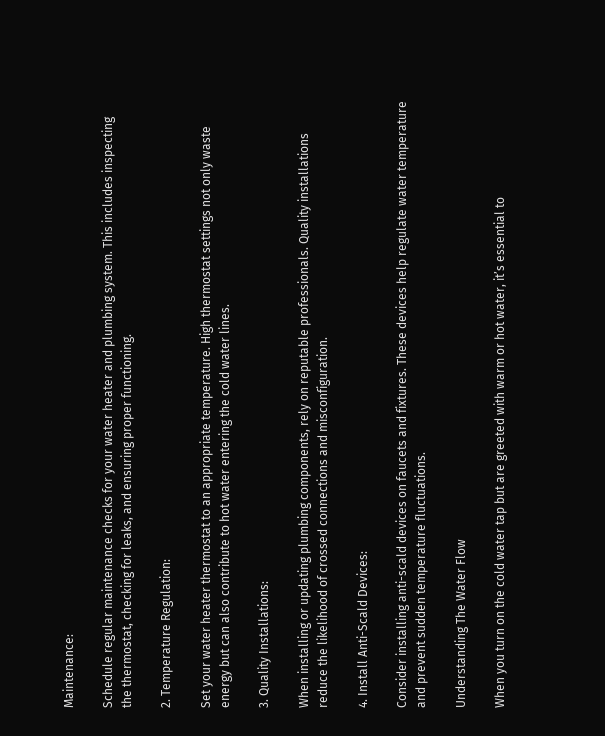Maintenance:

Schedule regular maintenance checks for your water heater and plumbing system. This includes inspecting the thermostat, checking for leaks, and ensuring proper functioning.

2. Temperature Regulation:

Set your water heater thermostat to an appropriate temperature. High thermostat settings not only waste energy but can also contribute to hot water entering the cold water lines.

3. Quality Installations:

When installing or updating plumbing components, rely on reputable professionals. Quality installations reduce the likelihood of crossed connections and misconfiguration.

4. Install Anti-Scald Devices:

Consider installing anti-scald devices on faucets and fixtures. These devices help regulate water temperature and prevent sudden temperature fluctuations.

Understanding The Water Flow

When you turn on the cold water tap but are greeted with warm or hot water, it’s essential to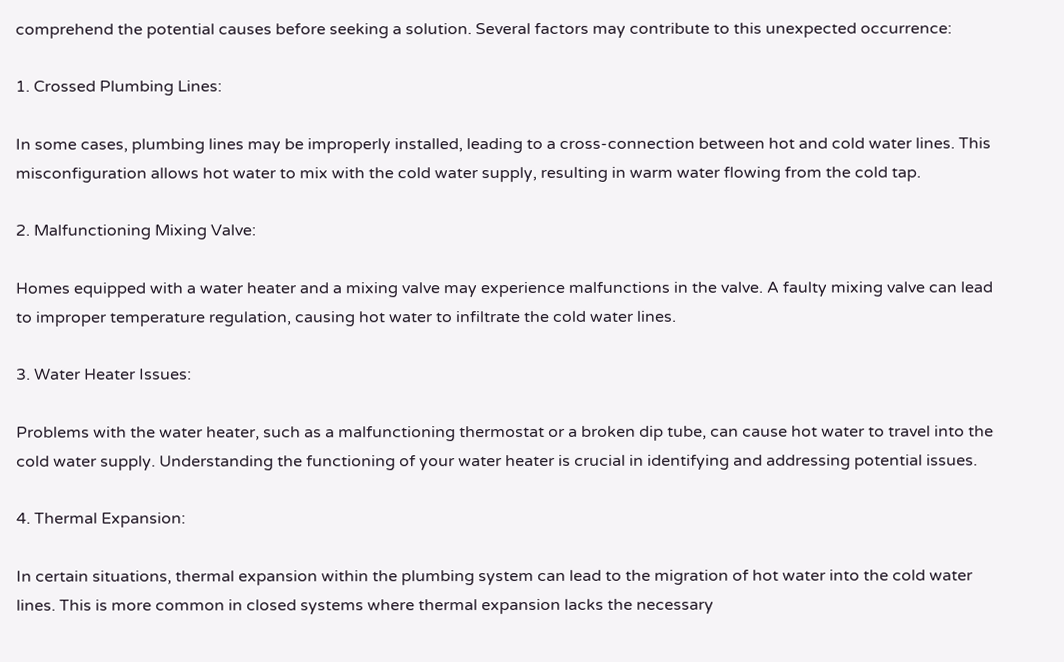comprehend the potential causes before seeking a solution. Several factors may contribute to this unexpected occurrence:

1. Crossed Plumbing Lines:

In some cases, plumbing lines may be improperly installed, leading to a cross-connection between hot and cold water lines. This misconfiguration allows hot water to mix with the cold water supply, resulting in warm water flowing from the cold tap.

2. Malfunctioning Mixing Valve:

Homes equipped with a water heater and a mixing valve may experience malfunctions in the valve. A faulty mixing valve can lead to improper temperature regulation, causing hot water to infiltrate the cold water lines.

3. Water Heater Issues:

Problems with the water heater, such as a malfunctioning thermostat or a broken dip tube, can cause hot water to travel into the cold water supply. Understanding the functioning of your water heater is crucial in identifying and addressing potential issues.

4. Thermal Expansion:

In certain situations, thermal expansion within the plumbing system can lead to the migration of hot water into the cold water lines. This is more common in closed systems where thermal expansion lacks the necessary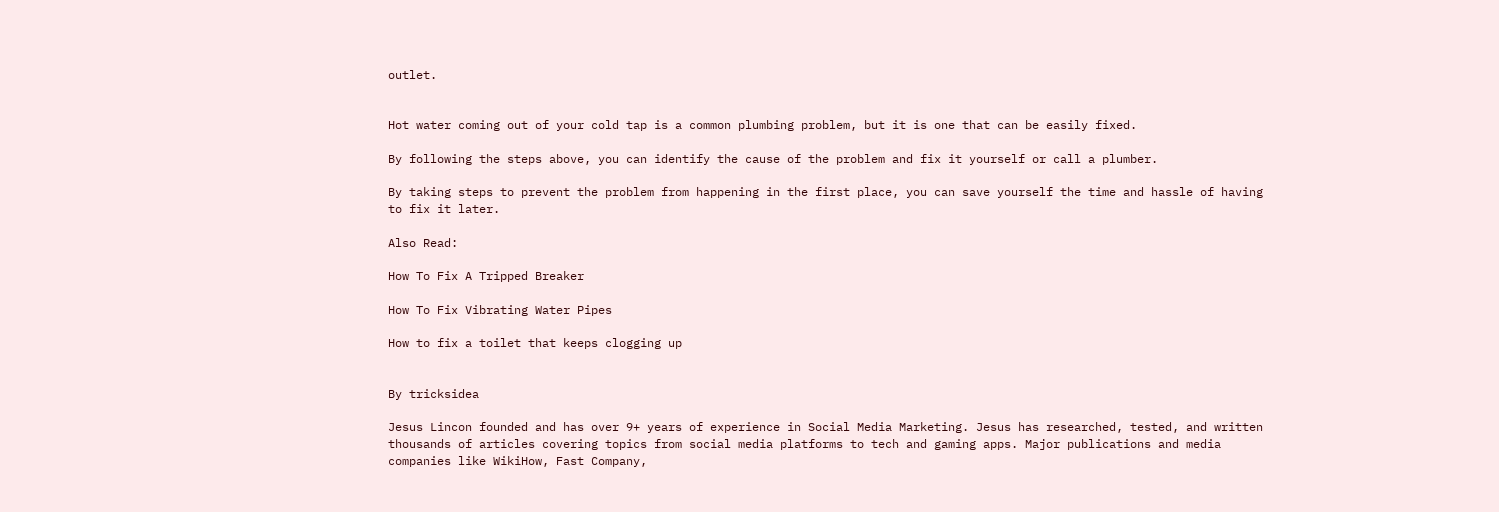outlet.


Hot water coming out of your cold tap is a common plumbing problem, but it is one that can be easily fixed.

By following the steps above, you can identify the cause of the problem and fix it yourself or call a plumber.

By taking steps to prevent the problem from happening in the first place, you can save yourself the time and hassle of having to fix it later.

Also Read:

How To Fix A Tripped Breaker

How To Fix Vibrating Water Pipes

How to fix a toilet that keeps clogging up


By tricksidea

Jesus Lincon founded and has over 9+ years of experience in Social Media Marketing. Jesus has researched, tested, and written thousands of articles covering topics from social media platforms to tech and gaming apps. Major publications and media companies like WikiHow, Fast Company,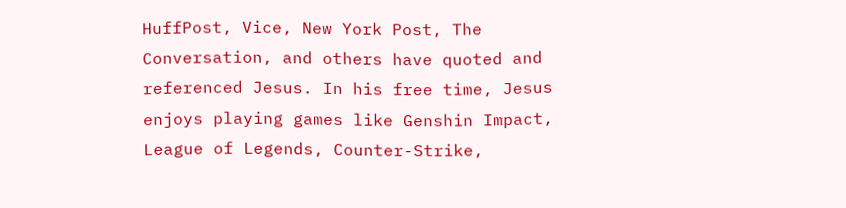HuffPost, Vice, New York Post, The Conversation, and others have quoted and referenced Jesus. In his free time, Jesus enjoys playing games like Genshin Impact, League of Legends, Counter-Strike,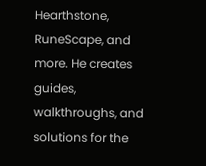Hearthstone, RuneScape, and more. He creates guides, walkthroughs, and solutions for the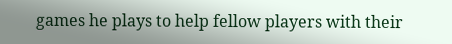games he plays to help fellow players with their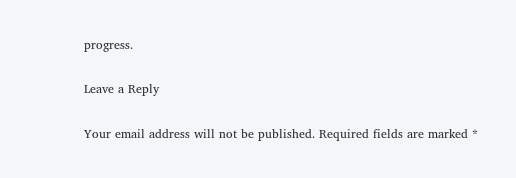progress.

Leave a Reply

Your email address will not be published. Required fields are marked *